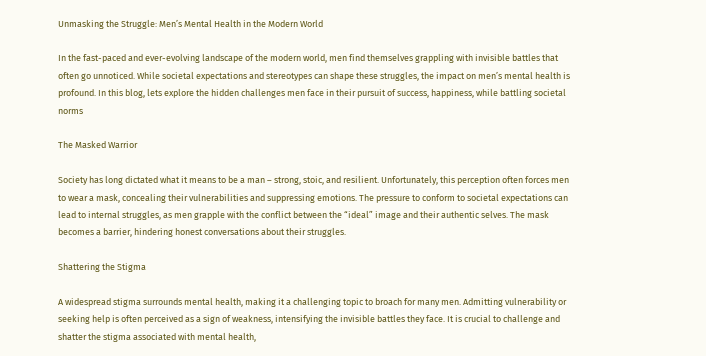Unmasking the Struggle: Men’s Mental Health in the Modern World

In the fast-paced and ever-evolving landscape of the modern world, men find themselves grappling with invisible battles that often go unnoticed. While societal expectations and stereotypes can shape these struggles, the impact on men’s mental health is profound. In this blog, lets explore the hidden challenges men face in their pursuit of success, happiness, while battling societal norms

The Masked Warrior

Society has long dictated what it means to be a man – strong, stoic, and resilient. Unfortunately, this perception often forces men to wear a mask, concealing their vulnerabilities and suppressing emotions. The pressure to conform to societal expectations can lead to internal struggles, as men grapple with the conflict between the “ideal” image and their authentic selves. The mask becomes a barrier, hindering honest conversations about their struggles.

Shattering the Stigma

A widespread stigma surrounds mental health, making it a challenging topic to broach for many men. Admitting vulnerability or seeking help is often perceived as a sign of weakness, intensifying the invisible battles they face. It is crucial to challenge and shatter the stigma associated with mental health,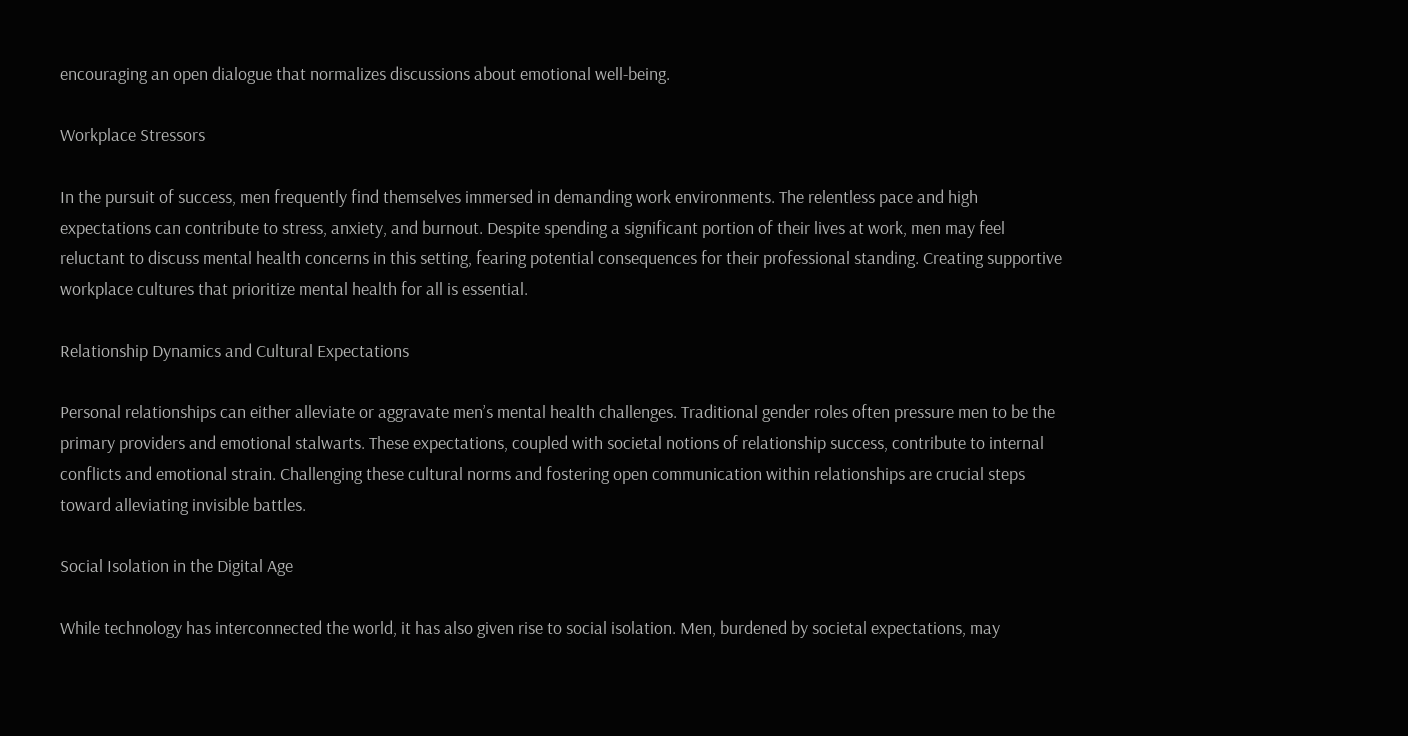encouraging an open dialogue that normalizes discussions about emotional well-being.

Workplace Stressors

In the pursuit of success, men frequently find themselves immersed in demanding work environments. The relentless pace and high expectations can contribute to stress, anxiety, and burnout. Despite spending a significant portion of their lives at work, men may feel reluctant to discuss mental health concerns in this setting, fearing potential consequences for their professional standing. Creating supportive workplace cultures that prioritize mental health for all is essential.

Relationship Dynamics and Cultural Expectations

Personal relationships can either alleviate or aggravate men’s mental health challenges. Traditional gender roles often pressure men to be the primary providers and emotional stalwarts. These expectations, coupled with societal notions of relationship success, contribute to internal conflicts and emotional strain. Challenging these cultural norms and fostering open communication within relationships are crucial steps toward alleviating invisible battles.

Social Isolation in the Digital Age

While technology has interconnected the world, it has also given rise to social isolation. Men, burdened by societal expectations, may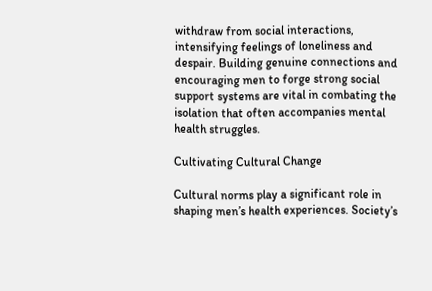withdraw from social interactions, intensifying feelings of loneliness and despair. Building genuine connections and encouraging men to forge strong social support systems are vital in combating the isolation that often accompanies mental health struggles.

Cultivating Cultural Change

Cultural norms play a significant role in shaping men’s health experiences. Society’s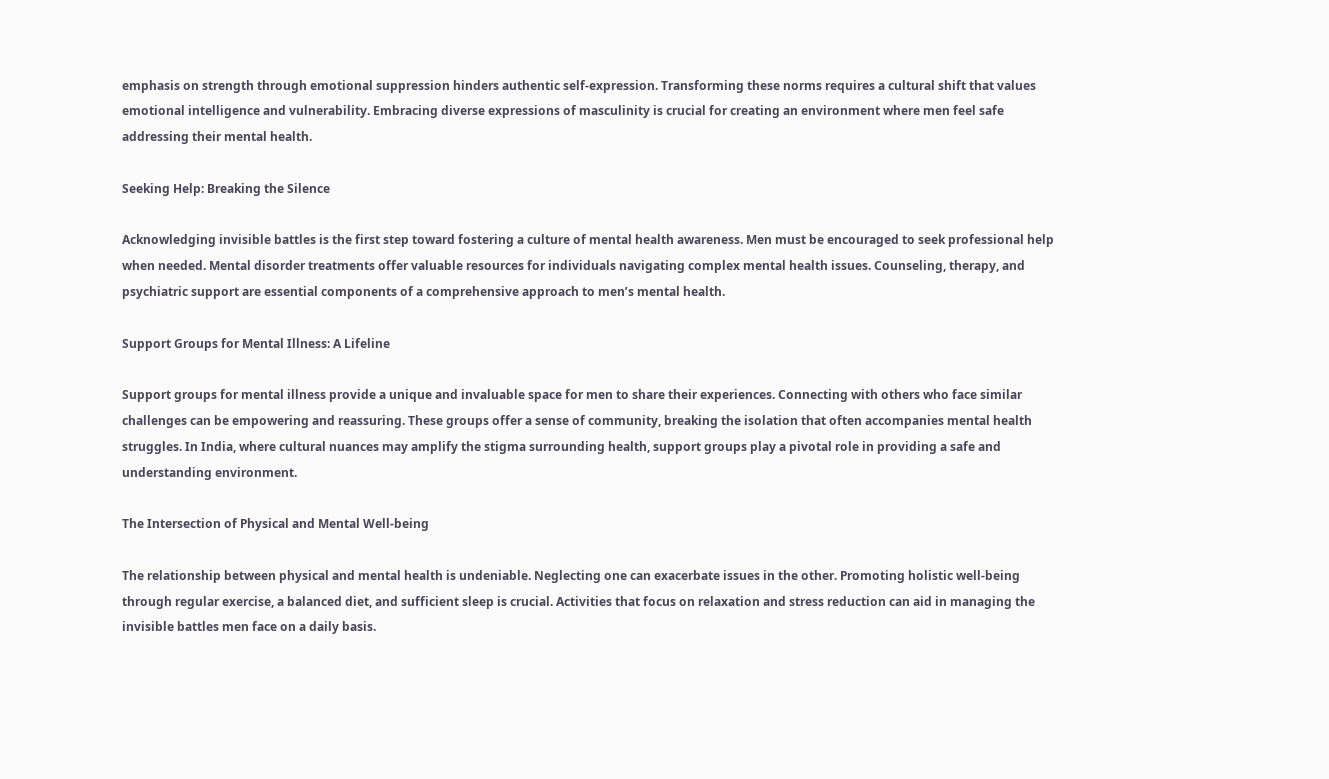emphasis on strength through emotional suppression hinders authentic self-expression. Transforming these norms requires a cultural shift that values emotional intelligence and vulnerability. Embracing diverse expressions of masculinity is crucial for creating an environment where men feel safe addressing their mental health.

Seeking Help: Breaking the Silence

Acknowledging invisible battles is the first step toward fostering a culture of mental health awareness. Men must be encouraged to seek professional help when needed. Mental disorder treatments offer valuable resources for individuals navigating complex mental health issues. Counseling, therapy, and psychiatric support are essential components of a comprehensive approach to men’s mental health.

Support Groups for Mental Illness: A Lifeline

Support groups for mental illness provide a unique and invaluable space for men to share their experiences. Connecting with others who face similar challenges can be empowering and reassuring. These groups offer a sense of community, breaking the isolation that often accompanies mental health struggles. In India, where cultural nuances may amplify the stigma surrounding health, support groups play a pivotal role in providing a safe and understanding environment.

The Intersection of Physical and Mental Well-being

The relationship between physical and mental health is undeniable. Neglecting one can exacerbate issues in the other. Promoting holistic well-being through regular exercise, a balanced diet, and sufficient sleep is crucial. Activities that focus on relaxation and stress reduction can aid in managing the invisible battles men face on a daily basis.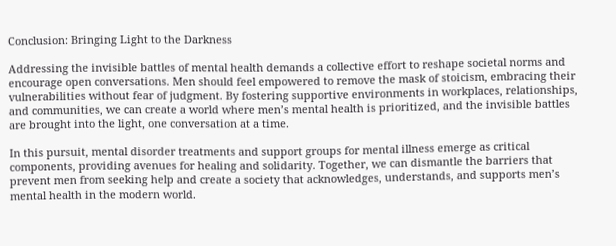Conclusion: Bringing Light to the Darkness

Addressing the invisible battles of mental health demands a collective effort to reshape societal norms and encourage open conversations. Men should feel empowered to remove the mask of stoicism, embracing their vulnerabilities without fear of judgment. By fostering supportive environments in workplaces, relationships, and communities, we can create a world where men’s mental health is prioritized, and the invisible battles are brought into the light, one conversation at a time.

In this pursuit, mental disorder treatments and support groups for mental illness emerge as critical components, providing avenues for healing and solidarity. Together, we can dismantle the barriers that prevent men from seeking help and create a society that acknowledges, understands, and supports men’s mental health in the modern world.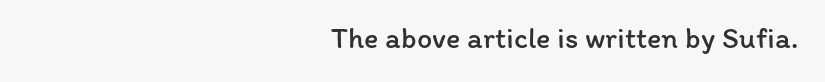The above article is written by Sufia.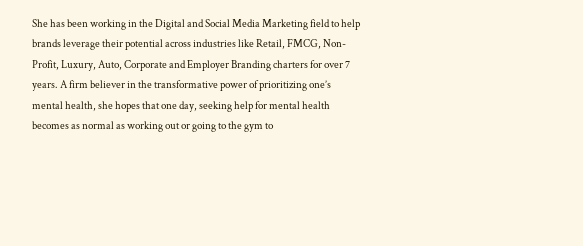She has been working in the Digital and Social Media Marketing field to help brands leverage their potential across industries like Retail, FMCG, Non-Profit, Luxury, Auto, Corporate and Employer Branding charters for over 7 years. A firm believer in the transformative power of prioritizing one’s mental health, she hopes that one day, seeking help for mental health becomes as normal as working out or going to the gym to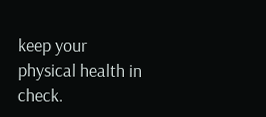keep your physical health in check.